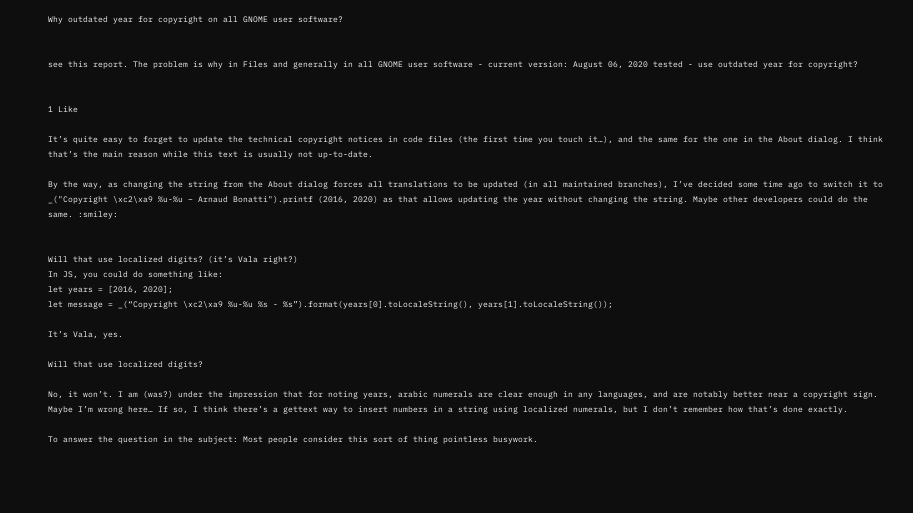Why outdated year for copyright on all GNOME user software?


see this report. The problem is why in Files and generally in all GNOME user software - current version: August 06, 2020 tested - use outdated year for copyright?


1 Like

It’s quite easy to forget to update the technical copyright notices in code files (the first time you touch it…), and the same for the one in the About dialog. I think that’s the main reason while this text is usually not up-to-date.

By the way, as changing the string from the About dialog forces all translations to be updated (in all maintained branches), I’ve decided some time ago to switch it to _("Copyright \xc2\xa9 %u-%u – Arnaud Bonatti").printf (2016, 2020) as that allows updating the year without changing the string. Maybe other developers could do the same. :smiley:


Will that use localized digits? (it’s Vala right?)
In JS, you could do something like:
let years = [2016, 2020];
let message = _(“Copyright \xc2\xa9 %u-%u %s - %s”).format(years[0].toLocaleString(), years[1].toLocaleString());

It’s Vala, yes.

Will that use localized digits?

No, it won’t. I am (was?) under the impression that for noting years, arabic numerals are clear enough in any languages, and are notably better near a copyright sign. Maybe I’m wrong here… If so, I think there’s a gettext way to insert numbers in a string using localized numerals, but I don’t remember how that’s done exactly.

To answer the question in the subject: Most people consider this sort of thing pointless busywork.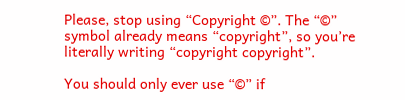Please, stop using “Copyright ©”. The “©” symbol already means “copyright”, so you’re literally writing “copyright copyright”.

You should only ever use “©” if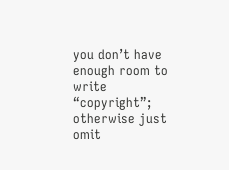you don’t have enough room to write “copyright”; otherwise just omit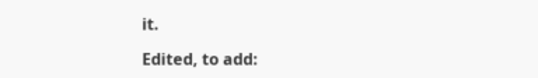it.

Edited, to add: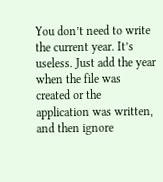You don’t need to write the current year. It’s useless. Just add the year when the file was created or the application was written, and then ignore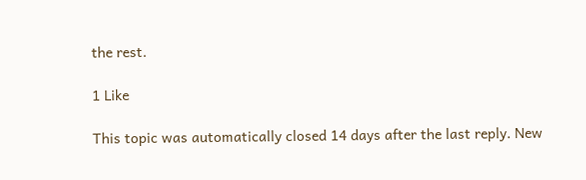the rest.

1 Like

This topic was automatically closed 14 days after the last reply. New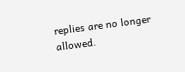replies are no longer allowed.